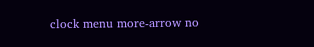clock menu more-arrow no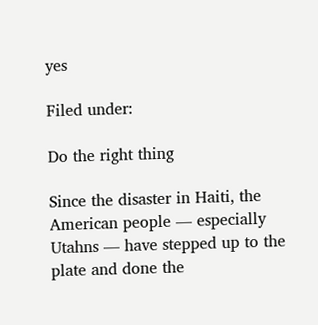yes

Filed under:

Do the right thing

Since the disaster in Haiti, the American people — especially Utahns — have stepped up to the plate and done the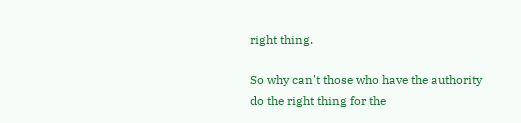right thing.

So why can't those who have the authority do the right thing for the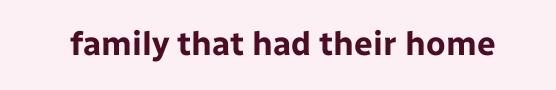family that had their home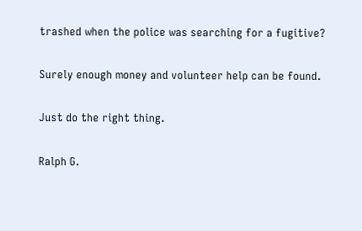trashed when the police was searching for a fugitive?

Surely enough money and volunteer help can be found.

Just do the right thing.

Ralph G.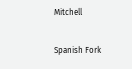Mitchell

Spanish Fork